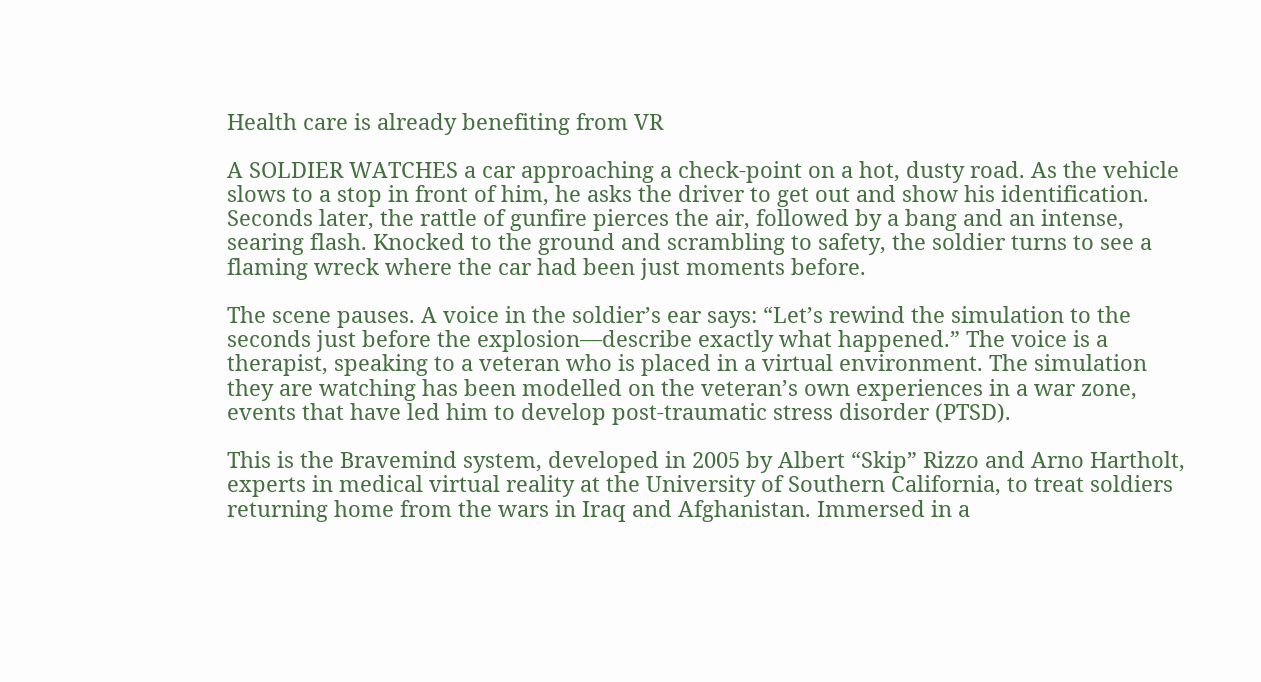Health care is already benefiting from VR

A SOLDIER WATCHES a car approaching a check-point on a hot, dusty road. As the vehicle slows to a stop in front of him, he asks the driver to get out and show his identification. Seconds later, the rattle of gunfire pierces the air, followed by a bang and an intense, searing flash. Knocked to the ground and scrambling to safety, the soldier turns to see a flaming wreck where the car had been just moments before.

The scene pauses. A voice in the soldier’s ear says: “Let’s rewind the simulation to the seconds just before the explosion—describe exactly what happened.” The voice is a therapist, speaking to a veteran who is placed in a virtual environment. The simulation they are watching has been modelled on the veteran’s own experiences in a war zone, events that have led him to develop post-traumatic stress disorder (PTSD).

This is the Bravemind system, developed in 2005 by Albert “Skip” Rizzo and Arno Hartholt, experts in medical virtual reality at the University of Southern California, to treat soldiers returning home from the wars in Iraq and Afghanistan. Immersed in a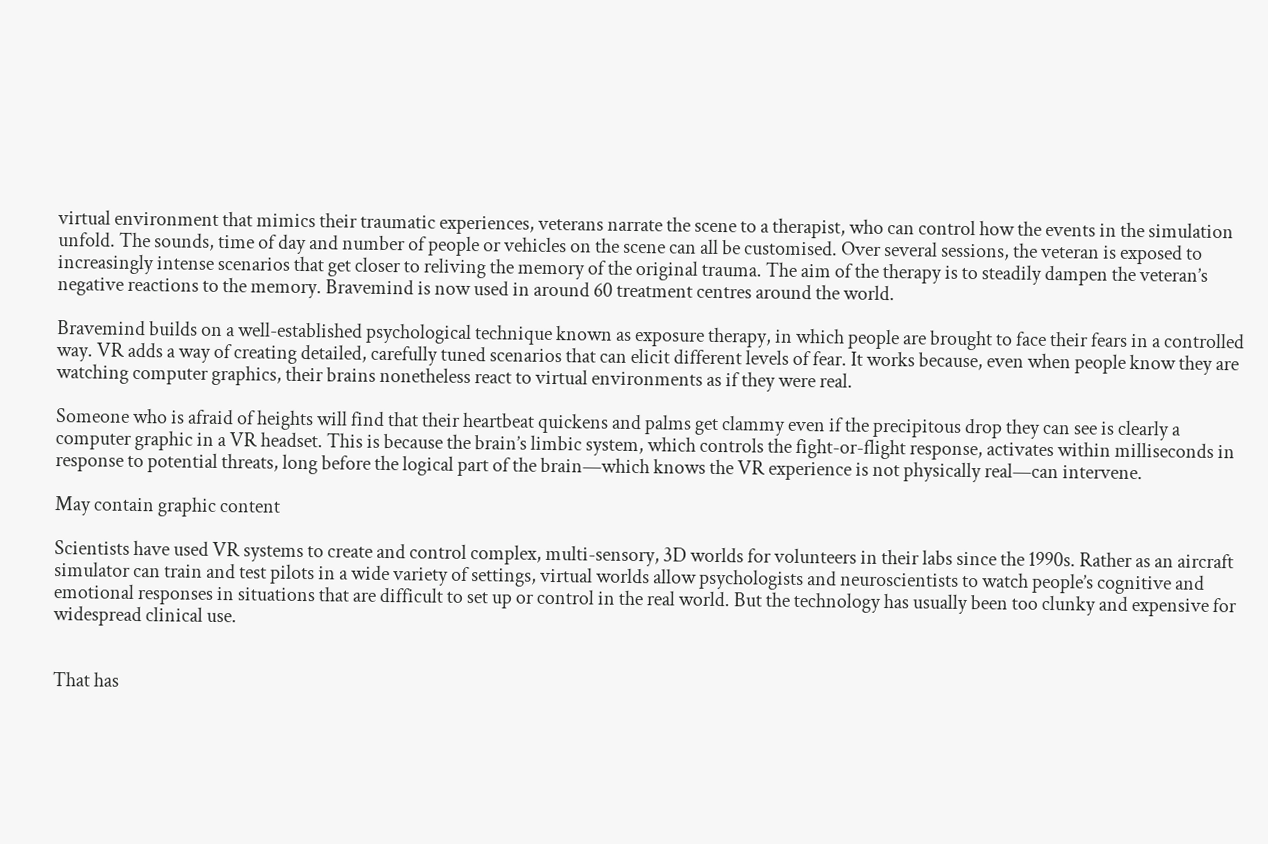virtual environment that mimics their traumatic experiences, veterans narrate the scene to a therapist, who can control how the events in the simulation unfold. The sounds, time of day and number of people or vehicles on the scene can all be customised. Over several sessions, the veteran is exposed to increasingly intense scenarios that get closer to reliving the memory of the original trauma. The aim of the therapy is to steadily dampen the veteran’s negative reactions to the memory. Bravemind is now used in around 60 treatment centres around the world.

Bravemind builds on a well-established psychological technique known as exposure therapy, in which people are brought to face their fears in a controlled way. VR adds a way of creating detailed, carefully tuned scenarios that can elicit different levels of fear. It works because, even when people know they are watching computer graphics, their brains nonetheless react to virtual environments as if they were real.

Someone who is afraid of heights will find that their heartbeat quickens and palms get clammy even if the precipitous drop they can see is clearly a computer graphic in a VR headset. This is because the brain’s limbic system, which controls the fight-or-flight response, activates within milliseconds in response to potential threats, long before the logical part of the brain—which knows the VR experience is not physically real—can intervene.

May contain graphic content

Scientists have used VR systems to create and control complex, multi-sensory, 3D worlds for volunteers in their labs since the 1990s. Rather as an aircraft simulator can train and test pilots in a wide variety of settings, virtual worlds allow psychologists and neuroscientists to watch people’s cognitive and emotional responses in situations that are difficult to set up or control in the real world. But the technology has usually been too clunky and expensive for widespread clinical use.


That has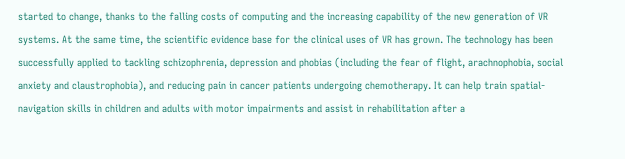started to change, thanks to the falling costs of computing and the increasing capability of the new generation of VR systems. At the same time, the scientific evidence base for the clinical uses of VR has grown. The technology has been successfully applied to tackling schizophrenia, depression and phobias (including the fear of flight, arachnophobia, social anxiety and claustrophobia), and reducing pain in cancer patients undergoing chemotherapy. It can help train spatial-navigation skills in children and adults with motor impairments and assist in rehabilitation after a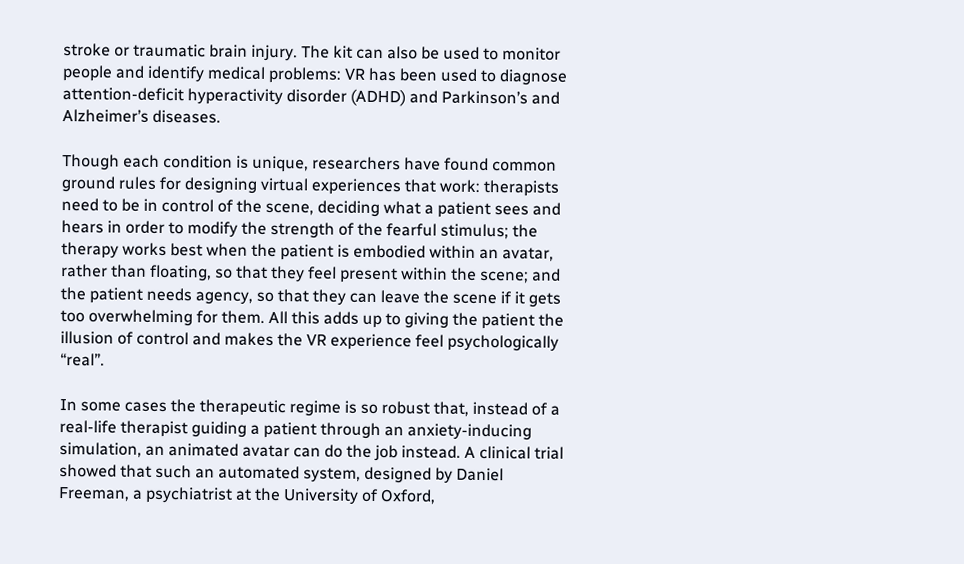stroke or traumatic brain injury. The kit can also be used to monitor people and identify medical problems: VR has been used to diagnose attention-deficit hyperactivity disorder (ADHD) and Parkinson’s and Alzheimer’s diseases.

Though each condition is unique, researchers have found common ground rules for designing virtual experiences that work: therapists need to be in control of the scene, deciding what a patient sees and hears in order to modify the strength of the fearful stimulus; the therapy works best when the patient is embodied within an avatar, rather than floating, so that they feel present within the scene; and the patient needs agency, so that they can leave the scene if it gets too overwhelming for them. All this adds up to giving the patient the illusion of control and makes the VR experience feel psychologically “real”.

In some cases the therapeutic regime is so robust that, instead of a real-life therapist guiding a patient through an anxiety-inducing simulation, an animated avatar can do the job instead. A clinical trial showed that such an automated system, designed by Daniel Freeman, a psychiatrist at the University of Oxford,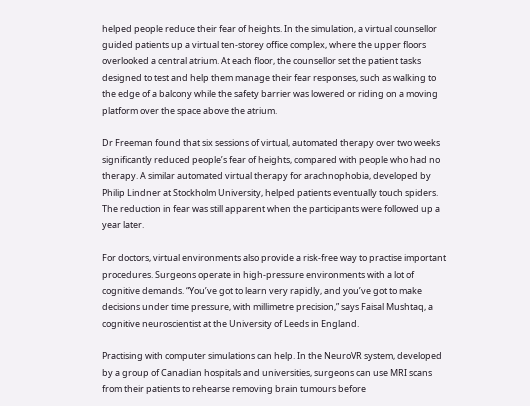helped people reduce their fear of heights. In the simulation, a virtual counsellor guided patients up a virtual ten-storey office complex, where the upper floors overlooked a central atrium. At each floor, the counsellor set the patient tasks designed to test and help them manage their fear responses, such as walking to the edge of a balcony while the safety barrier was lowered or riding on a moving platform over the space above the atrium.

Dr Freeman found that six sessions of virtual, automated therapy over two weeks significantly reduced people’s fear of heights, compared with people who had no therapy. A similar automated virtual therapy for arachnophobia, developed by Philip Lindner at Stockholm University, helped patients eventually touch spiders. The reduction in fear was still apparent when the participants were followed up a year later.

For doctors, virtual environments also provide a risk-free way to practise important procedures. Surgeons operate in high-pressure environments with a lot of cognitive demands. “You’ve got to learn very rapidly, and you’ve got to make decisions under time pressure, with millimetre precision,” says Faisal Mushtaq, a cognitive neuroscientist at the University of Leeds in England.

Practising with computer simulations can help. In the NeuroVR system, developed by a group of Canadian hospitals and universities, surgeons can use MRI scans from their patients to rehearse removing brain tumours before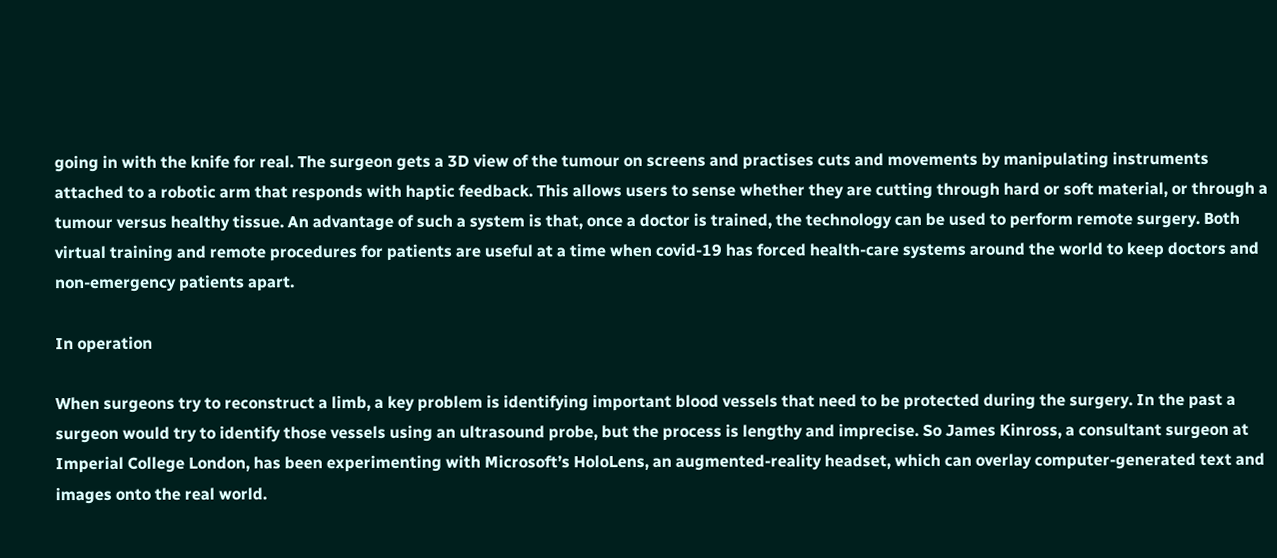going in with the knife for real. The surgeon gets a 3D view of the tumour on screens and practises cuts and movements by manipulating instruments attached to a robotic arm that responds with haptic feedback. This allows users to sense whether they are cutting through hard or soft material, or through a tumour versus healthy tissue. An advantage of such a system is that, once a doctor is trained, the technology can be used to perform remote surgery. Both virtual training and remote procedures for patients are useful at a time when covid-19 has forced health-care systems around the world to keep doctors and non-emergency patients apart.

In operation

When surgeons try to reconstruct a limb, a key problem is identifying important blood vessels that need to be protected during the surgery. In the past a surgeon would try to identify those vessels using an ultrasound probe, but the process is lengthy and imprecise. So James Kinross, a consultant surgeon at Imperial College London, has been experimenting with Microsoft’s HoloLens, an augmented-reality headset, which can overlay computer-generated text and images onto the real world.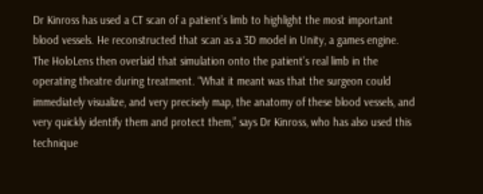Dr Kinross has used a CT scan of a patient’s limb to highlight the most important blood vessels. He reconstructed that scan as a 3D model in Unity, a games engine. The HoloLens then overlaid that simulation onto the patient’s real limb in the operating theatre during treatment. “What it meant was that the surgeon could immediately visualize, and very precisely map, the anatomy of these blood vessels, and very quickly identify them and protect them,” says Dr Kinross, who has also used this technique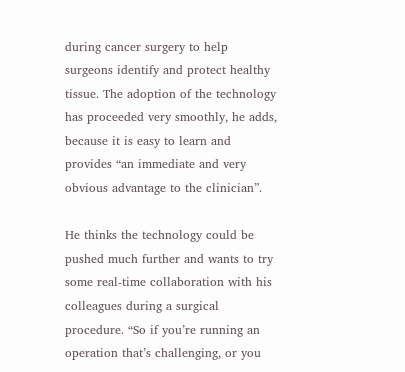during cancer surgery to help surgeons identify and protect healthy tissue. The adoption of the technology has proceeded very smoothly, he adds, because it is easy to learn and provides “an immediate and very obvious advantage to the clinician”.

He thinks the technology could be pushed much further and wants to try some real-time collaboration with his colleagues during a surgical procedure. “So if you’re running an operation that’s challenging, or you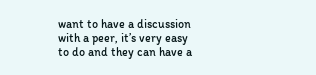want to have a discussion with a peer, it’s very easy to do and they can have a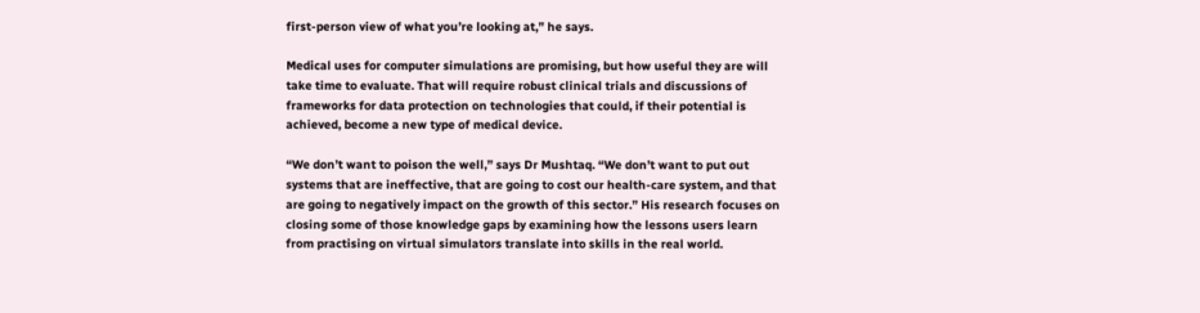first-person view of what you’re looking at,” he says.

Medical uses for computer simulations are promising, but how useful they are will take time to evaluate. That will require robust clinical trials and discussions of frameworks for data protection on technologies that could, if their potential is achieved, become a new type of medical device.

“We don’t want to poison the well,” says Dr Mushtaq. “We don’t want to put out systems that are ineffective, that are going to cost our health-care system, and that are going to negatively impact on the growth of this sector.” His research focuses on closing some of those knowledge gaps by examining how the lessons users learn from practising on virtual simulators translate into skills in the real world.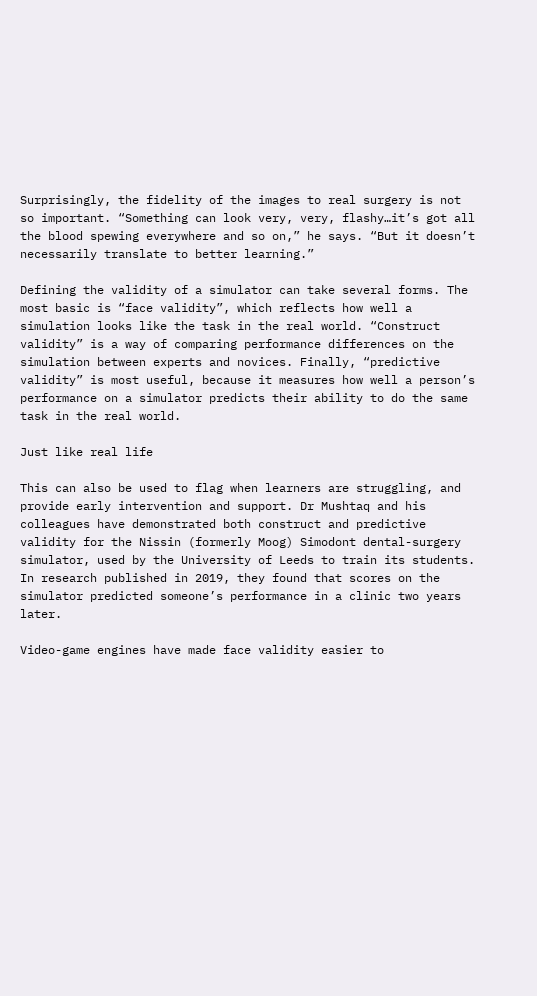Surprisingly, the fidelity of the images to real surgery is not so important. “Something can look very, very, flashy…it’s got all the blood spewing everywhere and so on,” he says. “But it doesn’t necessarily translate to better learning.”

Defining the validity of a simulator can take several forms. The most basic is “face validity”, which reflects how well a simulation looks like the task in the real world. “Construct validity” is a way of comparing performance differences on the simulation between experts and novices. Finally, “predictive validity” is most useful, because it measures how well a person’s performance on a simulator predicts their ability to do the same task in the real world.

Just like real life

This can also be used to flag when learners are struggling, and provide early intervention and support. Dr Mushtaq and his colleagues have demonstrated both construct and predictive validity for the Nissin (formerly Moog) Simodont dental-surgery simulator, used by the University of Leeds to train its students. In research published in 2019, they found that scores on the simulator predicted someone’s performance in a clinic two years later.

Video-game engines have made face validity easier to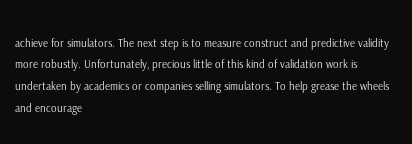achieve for simulators. The next step is to measure construct and predictive validity more robustly. Unfortunately, precious little of this kind of validation work is undertaken by academics or companies selling simulators. To help grease the wheels and encourage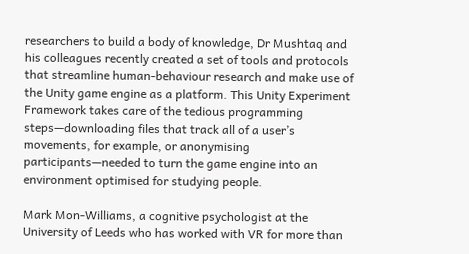researchers to build a body of knowledge, Dr Mushtaq and his colleagues recently created a set of tools and protocols that streamline human-behaviour research and make use of the Unity game engine as a platform. This Unity Experiment Framework takes care of the tedious programming steps—downloading files that track all of a user’s movements, for example, or anonymising participants—needed to turn the game engine into an environment optimised for studying people.

Mark Mon-Williams, a cognitive psychologist at the University of Leeds who has worked with VR for more than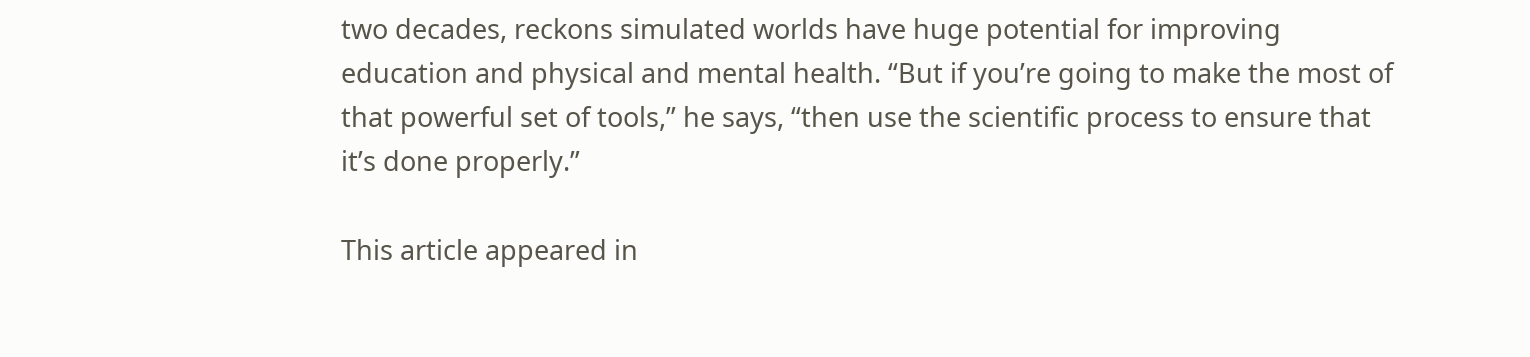two decades, reckons simulated worlds have huge potential for improving education and physical and mental health. “But if you’re going to make the most of that powerful set of tools,” he says, “then use the scientific process to ensure that it’s done properly.”

This article appeared in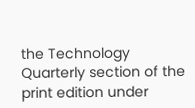the Technology Quarterly section of the print edition under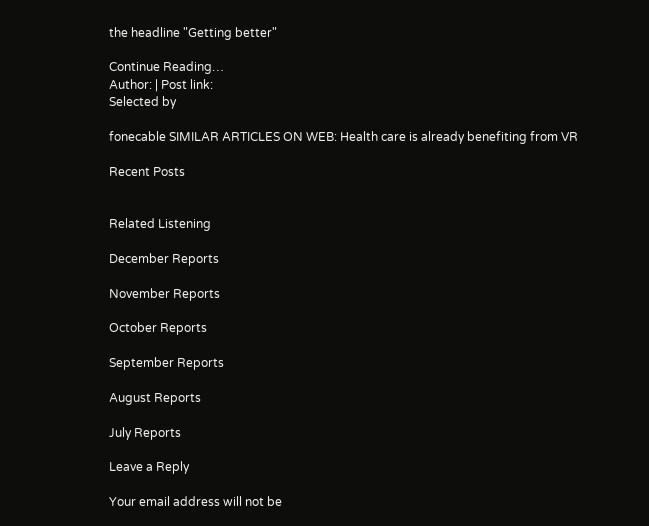the headline "Getting better"

Continue Reading…
Author: | Post link:
Selected by

fonecable SIMILAR ARTICLES ON WEB: Health care is already benefiting from VR

Recent Posts


Related Listening

December Reports

November Reports

October Reports

September Reports

August Reports

July Reports

Leave a Reply

Your email address will not be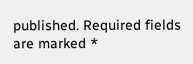published. Required fields are marked *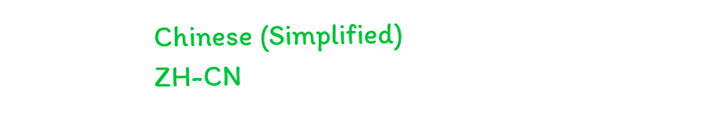Chinese (Simplified) ZH-CN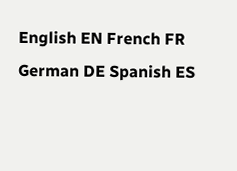English EN French FR German DE Spanish ES